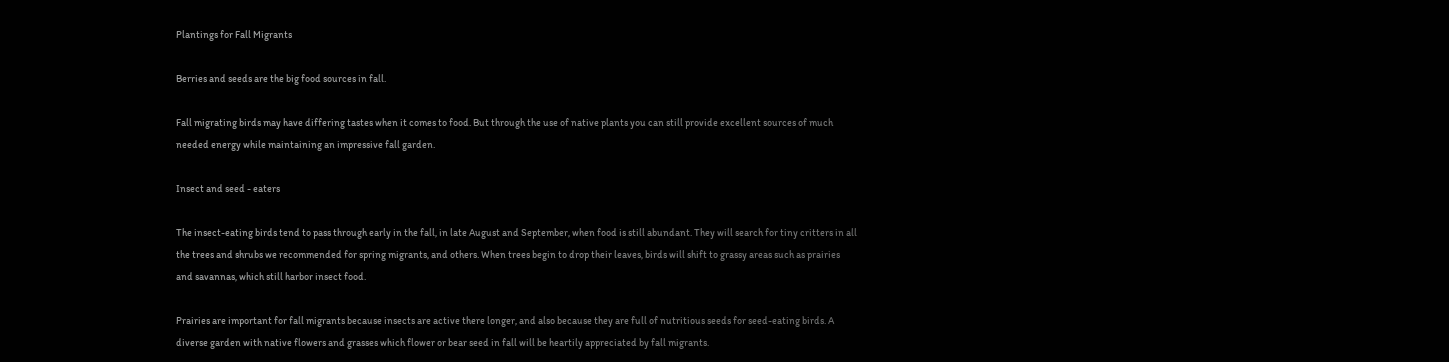Plantings for Fall Migrants

Berries and seeds are the big food sources in fall.

Fall migrating birds may have differing tastes when it comes to food. But through the use of native plants you can still provide excellent sources of much needed energy while maintaining an impressive fall garden.

Insect and seed - eaters

The insect-eating birds tend to pass through early in the fall, in late August and September, when food is still abundant. They will search for tiny critters in all the trees and shrubs we recommended for spring migrants, and others. When trees begin to drop their leaves, birds will shift to grassy areas such as prairies and savannas, which still harbor insect food.

Prairies are important for fall migrants because insects are active there longer, and also because they are full of nutritious seeds for seed-eating birds. A diverse garden with native flowers and grasses which flower or bear seed in fall will be heartily appreciated by fall migrants.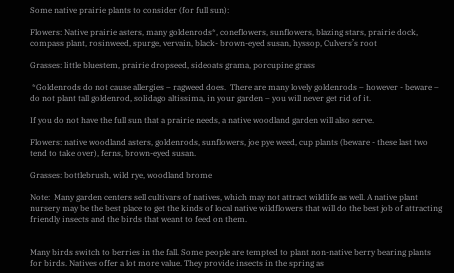Some native prairie plants to consider (for full sun):

Flowers: Native prairie asters, many goldenrods*, coneflowers, sunflowers, blazing stars, prairie dock, compass plant, rosinweed, spurge, vervain, black- brown-eyed susan, hyssop, Culvers’s root

Grasses: little bluestem, prairie dropseed, sideoats grama, porcupine grass

 *Goldenrods do not cause allergies – ragweed does.  There are many lovely goldenrods – however - beware – do not plant tall goldenrod, solidago altissima, in your garden – you will never get rid of it.

If you do not have the full sun that a prairie needs, a native woodland garden will also serve.

Flowers: native woodland asters, goldenrods, sunflowers, joe pye weed, cup plants (beware - these last two tend to take over), ferns, brown-eyed susan.

Grasses: bottlebrush, wild rye, woodland brome

Note:  Many garden centers sell cultivars of natives, which may not attract wildlife as well. A native plant nursery may be the best place to get the kinds of local native wildflowers that will do the best job of attracting friendly insects and the birds that weant to feed on them.


Many birds switch to berries in the fall. Some people are tempted to plant non-native berry bearing plants for birds. Natives offer a lot more value. They provide insects in the spring as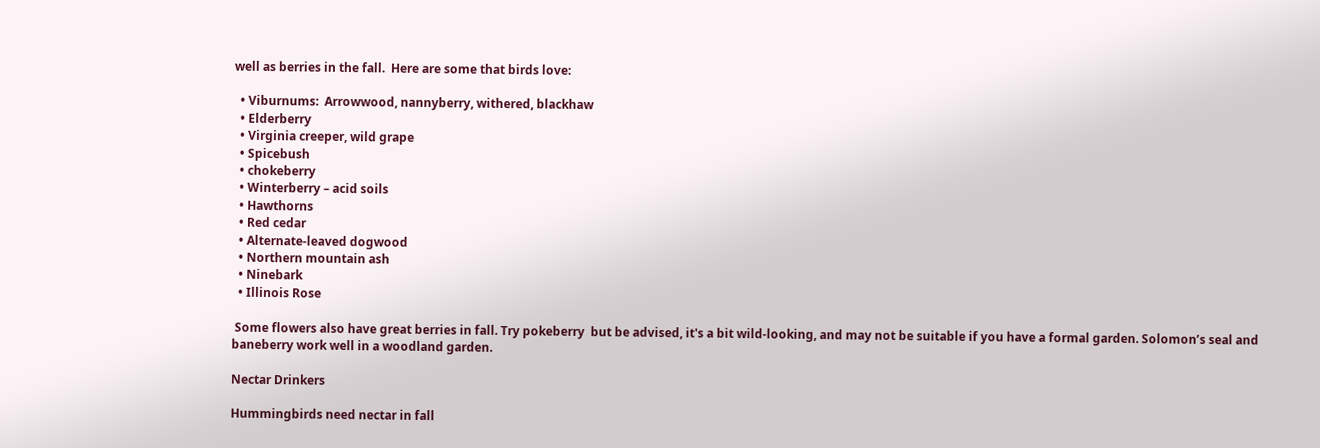well as berries in the fall.  Here are some that birds love:

  • Viburnums:  Arrowwood, nannyberry, withered, blackhaw
  • Elderberry
  • Virginia creeper, wild grape
  • Spicebush
  • chokeberry
  • Winterberry – acid soils
  • Hawthorns
  • Red cedar
  • Alternate-leaved dogwood
  • Northern mountain ash
  • Ninebark
  • Illinois Rose

 Some flowers also have great berries in fall. Try pokeberry  but be advised, it's a bit wild-looking, and may not be suitable if you have a formal garden. Solomon’s seal and baneberry work well in a woodland garden.

Nectar Drinkers

Hummingbirds need nectar in fall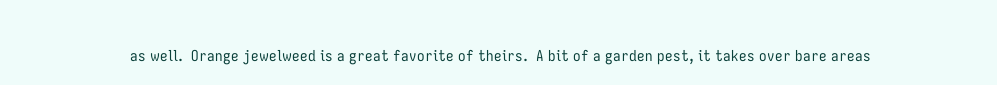as well.  Orange jewelweed is a great favorite of theirs.  A bit of a garden pest, it takes over bare areas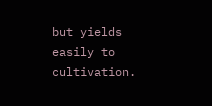but yields easily to cultivation.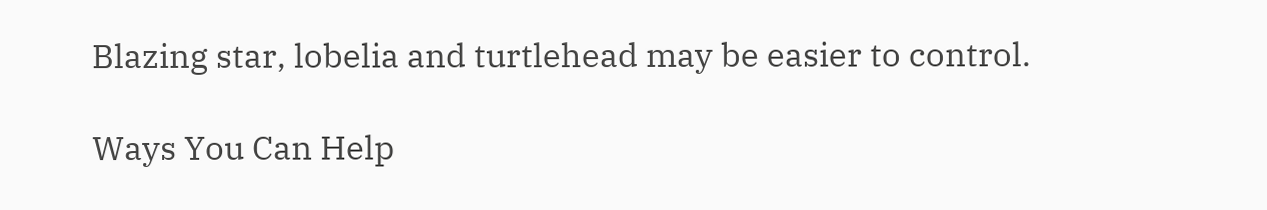Blazing star, lobelia and turtlehead may be easier to control.

Ways You Can Help